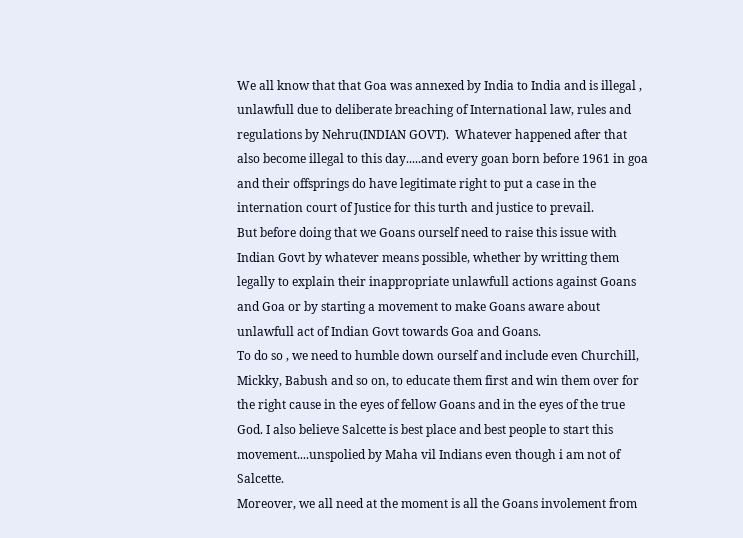We all know that that Goa was annexed by India to India and is illegal , unlawfull due to deliberate breaching of International law, rules and regulations by Nehru(INDIAN GOVT).  Whatever happened after that also become illegal to this day.....and every goan born before 1961 in goa and their offsprings do have legitimate right to put a case in the internation court of Justice for this turth and justice to prevail.
But before doing that we Goans ourself need to raise this issue with Indian Govt by whatever means possible, whether by writting them legally to explain their inappropriate unlawfull actions against Goans and Goa or by starting a movement to make Goans aware about unlawfull act of Indian Govt towards Goa and Goans.
To do so , we need to humble down ourself and include even Churchill, Mickky, Babush and so on, to educate them first and win them over for the right cause in the eyes of fellow Goans and in the eyes of the true God. I also believe Salcette is best place and best people to start this movement....unspolied by Maha vil Indians even though i am not of Salcette.
Moreover, we all need at the moment is all the Goans involement from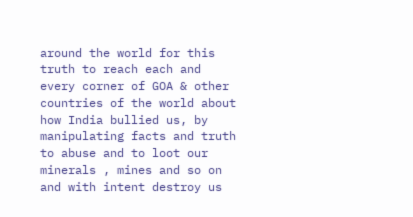around the world for this truth to reach each and every corner of GOA & other countries of the world about how India bullied us, by manipulating facts and truth to abuse and to loot our minerals , mines and so on and with intent destroy us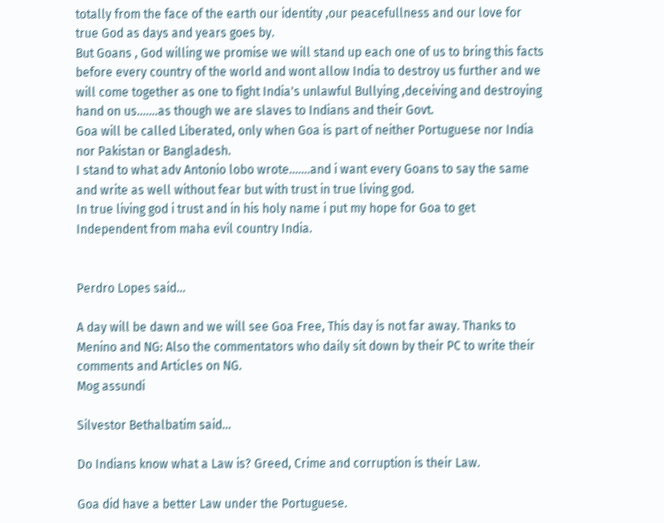totally from the face of the earth our identity ,our peacefullness and our love for true God as days and years goes by.
But Goans , God willing we promise we will stand up each one of us to bring this facts before every country of the world and wont allow India to destroy us further and we will come together as one to fight India's unlawful Bullying ,deceiving and destroying hand on us.......as though we are slaves to Indians and their Govt.
Goa will be called Liberated, only when Goa is part of neither Portuguese nor India nor Pakistan or Bangladesh.
I stand to what adv Antonio lobo wrote.......and i want every Goans to say the same and write as well without fear but with trust in true living god.
In true living god i trust and in his holy name i put my hope for Goa to get Independent from maha evil country India.


Perdro Lopes said...

A day will be dawn and we will see Goa Free, This day is not far away. Thanks to Menino and NG: Also the commentators who daily sit down by their PC to write their comments and Articles on NG.
Mog assundi

Silvestor Bethalbatim said...

Do Indians know what a Law is? Greed, Crime and corruption is their Law.

Goa did have a better Law under the Portuguese.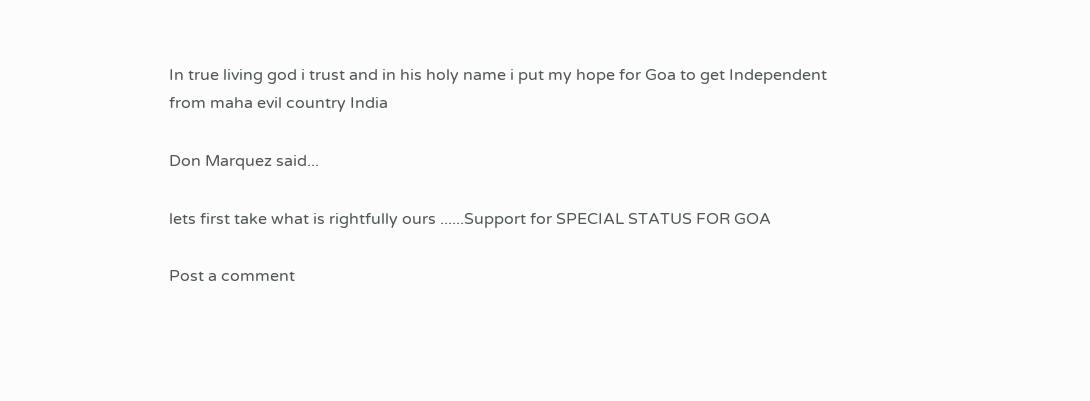In true living god i trust and in his holy name i put my hope for Goa to get Independent from maha evil country India

Don Marquez said...

lets first take what is rightfully ours ......Support for SPECIAL STATUS FOR GOA

Post a comment